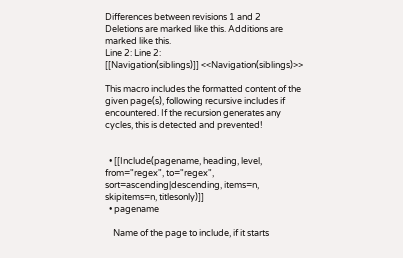Differences between revisions 1 and 2
Deletions are marked like this. Additions are marked like this.
Line 2: Line 2:
[[Navigation(siblings)]] <<Navigation(siblings)>>

This macro includes the formatted content of the given page(s), following recursive includes if encountered. If the recursion generates any cycles, this is detected and prevented!


  • [[Include(pagename, heading, level, from="regex", to="regex", sort=ascending|descending, items=n, skipitems=n, titlesonly)]]
  • pagename

    Name of the page to include, if it starts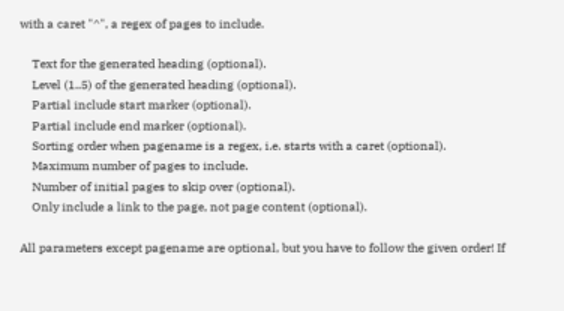with a caret "^", a regex of pages to include.

    Text for the generated heading (optional).
    Level (1..5) of the generated heading (optional).
    Partial include start marker (optional).
    Partial include end marker (optional).
    Sorting order when pagename is a regex, i.e. starts with a caret (optional).
    Maximum number of pages to include.
    Number of initial pages to skip over (optional).
    Only include a link to the page, not page content (optional).

All parameters except pagename are optional, but you have to follow the given order! If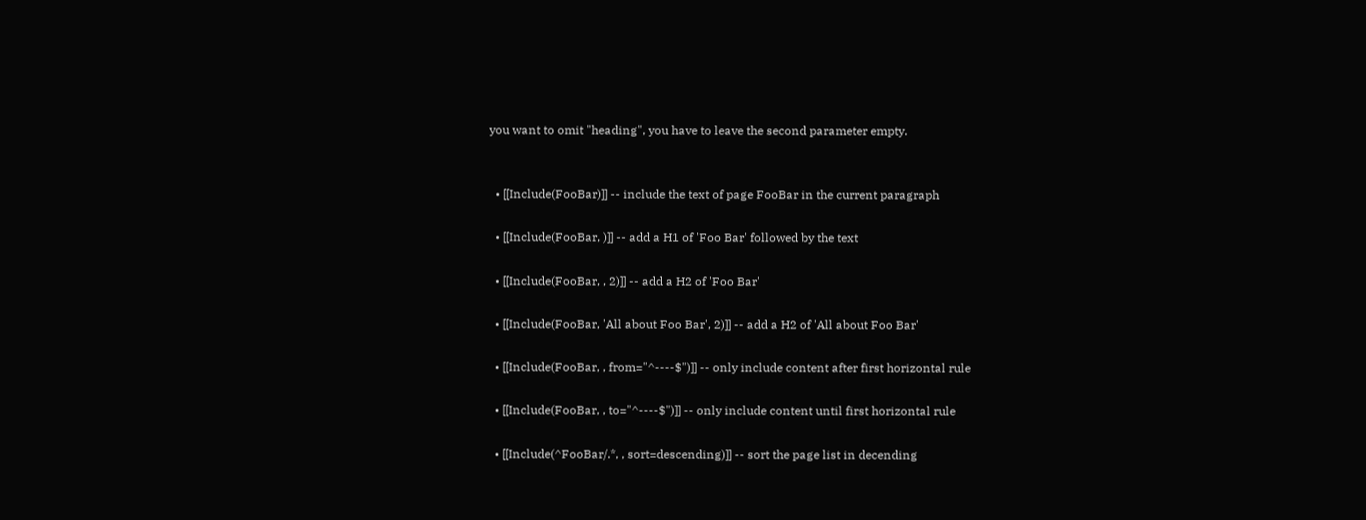you want to omit "heading", you have to leave the second parameter empty.


  • [[Include(FooBar)]] -- include the text of page FooBar in the current paragraph

  • [[Include(FooBar, )]] -- add a H1 of 'Foo Bar' followed by the text

  • [[Include(FooBar, , 2)]] -- add a H2 of 'Foo Bar'

  • [[Include(FooBar, 'All about Foo Bar', 2)]] -- add a H2 of 'All about Foo Bar'

  • [[Include(FooBar, , from="^----$")]] -- only include content after first horizontal rule

  • [[Include(FooBar, , to="^----$")]] -- only include content until first horizontal rule

  • [[Include(^FooBar/.*, , sort=descending)]] -- sort the page list in decending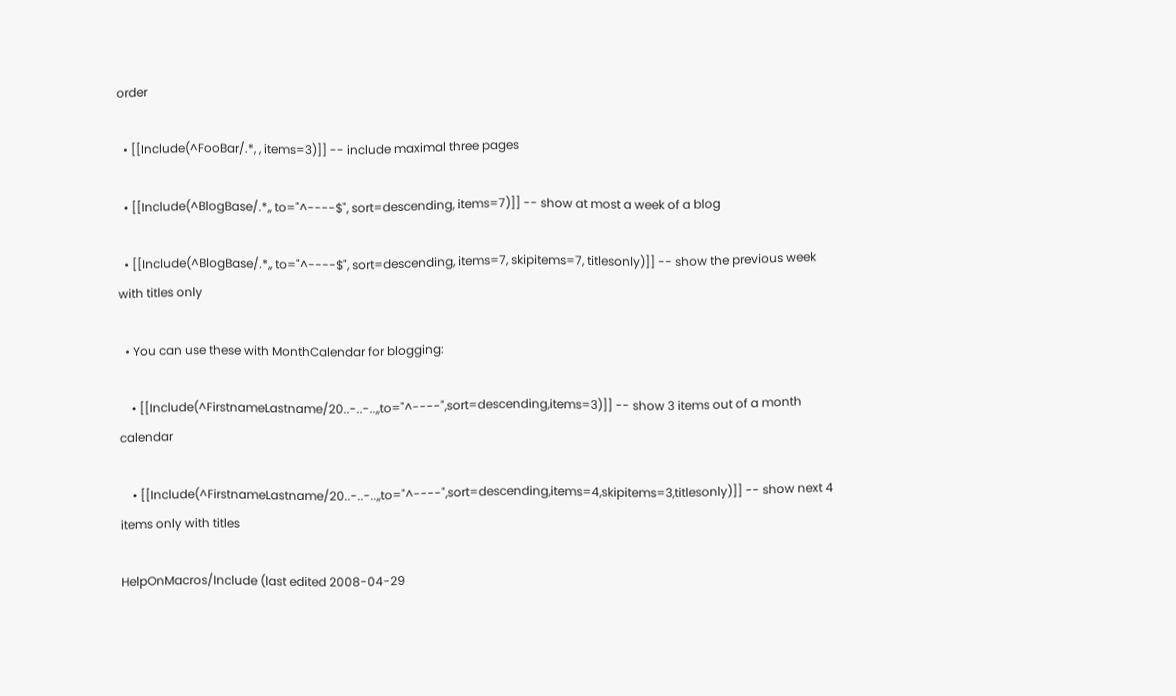order

  • [[Include(^FooBar/.*, , items=3)]] -- include maximal three pages

  • [[Include(^BlogBase/.*,, to="^----$", sort=descending, items=7)]] -- show at most a week of a blog

  • [[Include(^BlogBase/.*,, to="^----$", sort=descending, items=7, skipitems=7, titlesonly)]] -- show the previous week with titles only

  • You can use these with MonthCalendar for blogging:

    • [[Include(^FirstnameLastname/20..-..-..,,to="^----",sort=descending,items=3)]] -- show 3 items out of a month calendar

    • [[Include(^FirstnameLastname/20..-..-..,,to="^----",sort=descending,items=4,skipitems=3,titlesonly)]] -- show next 4 items only with titles

HelpOnMacros/Include (last edited 2008-04-29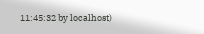11:45:32 by localhost)